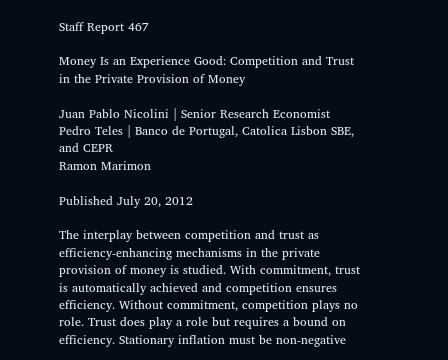Staff Report 467

Money Is an Experience Good: Competition and Trust in the Private Provision of Money

Juan Pablo Nicolini | Senior Research Economist
Pedro Teles | Banco de Portugal, Catolica Lisbon SBE, and CEPR
Ramon Marimon

Published July 20, 2012

The interplay between competition and trust as efficiency-enhancing mechanisms in the private provision of money is studied. With commitment, trust is automatically achieved and competition ensures efficiency. Without commitment, competition plays no role. Trust does play a role but requires a bound on efficiency. Stationary inflation must be non-negative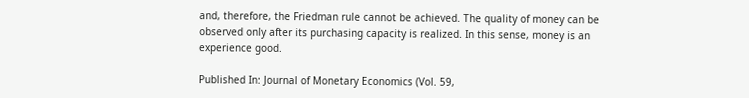and, therefore, the Friedman rule cannot be achieved. The quality of money can be observed only after its purchasing capacity is realized. In this sense, money is an experience good.

Published In: Journal of Monetary Economics (Vol. 59,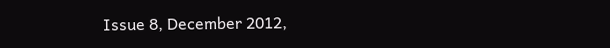Issue 8, December 2012,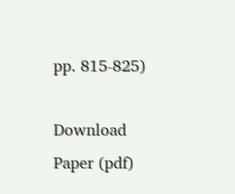pp. 815-825)

Download Paper (pdf)